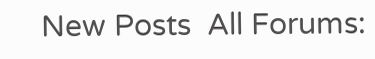New Posts  All Forums: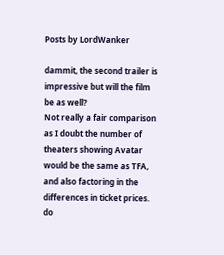Posts by LordWanker

dammit, the second trailer is impressive but will the film be as well?
Not really a fair comparison as I doubt the number of theaters showing Avatar would be the same as TFA, and also factoring in the differences in ticket prices.
do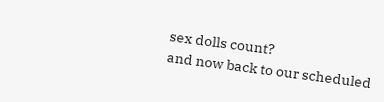sex dolls count?
and now back to our scheduled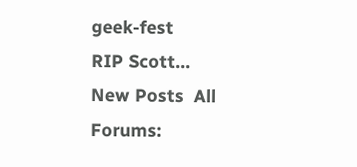geek-fest
RIP Scott...
New Posts  All Forums: